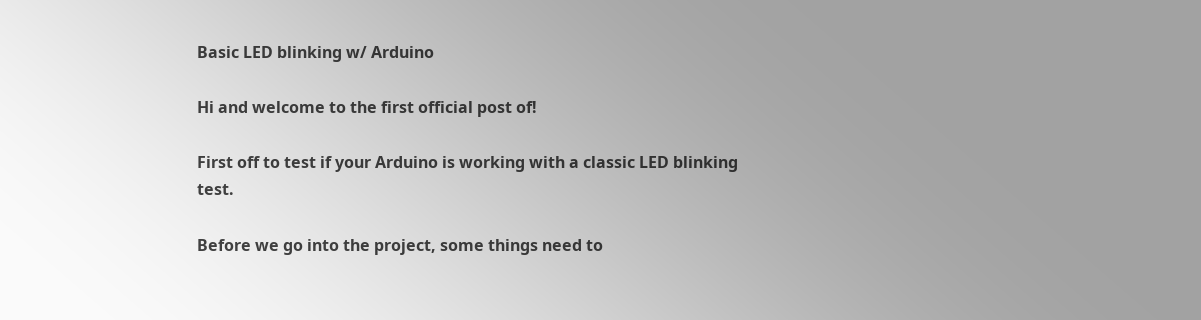Basic LED blinking w/ Arduino

Hi and welcome to the first official post of!

First off to test if your Arduino is working with a classic LED blinking test.

Before we go into the project, some things need to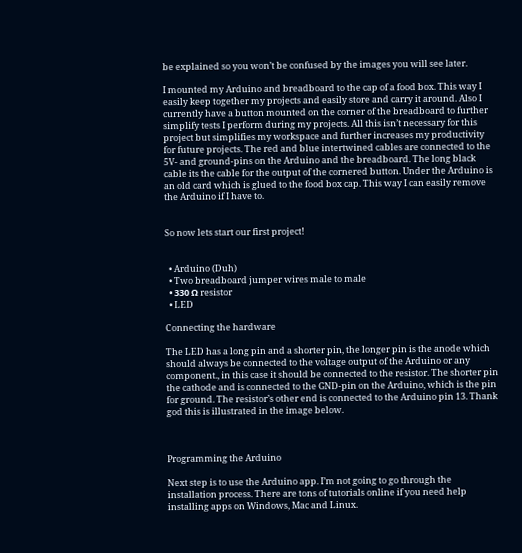be explained so you won’t be confused by the images you will see later.

I mounted my Arduino and breadboard to the cap of a food box. This way I easily keep together my projects and easily store and carry it around. Also I currently have a button mounted on the corner of the breadboard to further simplify tests I perform during my projects. All this isn’t necessary for this project but simplifies my workspace and further increases my productivity for future projects. The red and blue intertwined cables are connected to the 5V- and ground-pins on the Arduino and the breadboard. The long black cable its the cable for the output of the cornered button. Under the Arduino is an old card which is glued to the food box cap. This way I can easily remove  the Arduino if I have to.


So now lets start our first project!


  • Arduino (Duh)
  • Two breadboard jumper wires male to male
  • 330 Ω resistor
  • LED

Connecting the hardware

The LED has a long pin and a shorter pin, the longer pin is the anode which should always be connected to the voltage output of the Arduino or any component., in this case it should be connected to the resistor. The shorter pin the cathode and is connected to the GND-pin on the Arduino, which is the pin for ground. The resistor’s other end is connected to the Arduino pin 13. Thank god this is illustrated in the image below.



Programming the Arduino

Next step is to use the Arduino app. I’m not going to go through the installation process. There are tons of tutorials online if you need help installing apps on Windows, Mac and Linux.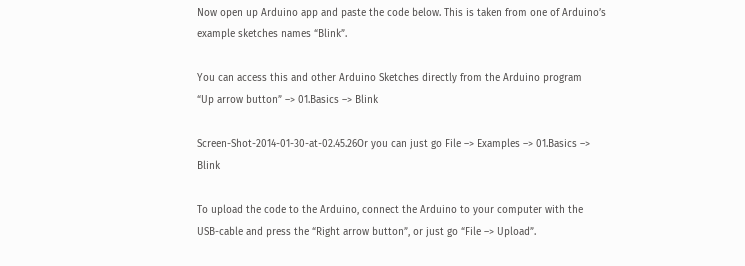Now open up Arduino app and paste the code below. This is taken from one of Arduino’s example sketches names “Blink”.

You can access this and other Arduino Sketches directly from the Arduino program
“Up arrow button” –> 01.Basics –> Blink

Screen-Shot-2014-01-30-at-02.45.26Or you can just go File –> Examples –> 01.Basics –> Blink

To upload the code to the Arduino, connect the Arduino to your computer with the USB-cable and press the “Right arrow button”, or just go “File –> Upload”.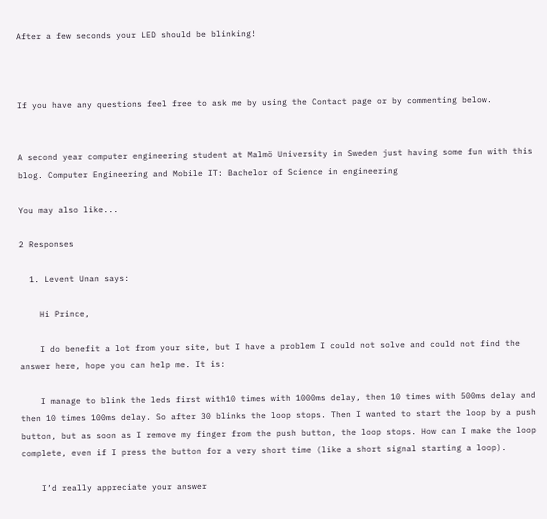After a few seconds your LED should be blinking!



If you have any questions feel free to ask me by using the Contact page or by commenting below.


A second year computer engineering student at Malmö University in Sweden just having some fun with this blog. Computer Engineering and Mobile IT: Bachelor of Science in engineering

You may also like...

2 Responses

  1. Levent Unan says:

    Hi Prince,

    I do benefit a lot from your site, but I have a problem I could not solve and could not find the answer here, hope you can help me. It is:

    I manage to blink the leds first with10 times with 1000ms delay, then 10 times with 500ms delay and then 10 times 100ms delay. So after 30 blinks the loop stops. Then I wanted to start the loop by a push button, but as soon as I remove my finger from the push button, the loop stops. How can I make the loop complete, even if I press the button for a very short time (like a short signal starting a loop).

    I’d really appreciate your answer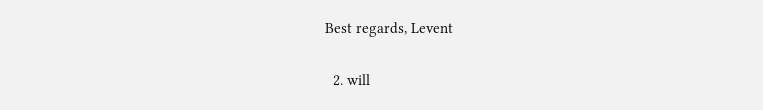Best regards, Levent

  2. will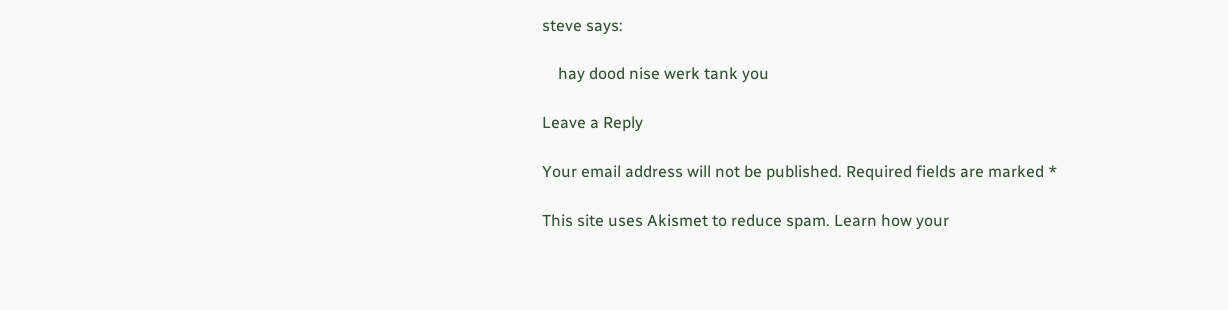steve says:

    hay dood nise werk tank you

Leave a Reply

Your email address will not be published. Required fields are marked *

This site uses Akismet to reduce spam. Learn how your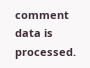comment data is processed.